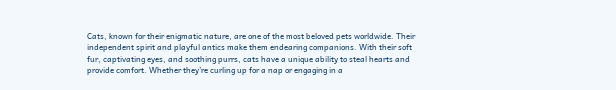Cats, known for their enigmatic nature, are one of the most beloved pets worldwide. Their independent spirit and playful antics make them endearing companions. With their soft fur, captivating eyes, and soothing purrs, cats have a unique ability to steal hearts and provide comfort. Whether they’re curling up for a nap or engaging in a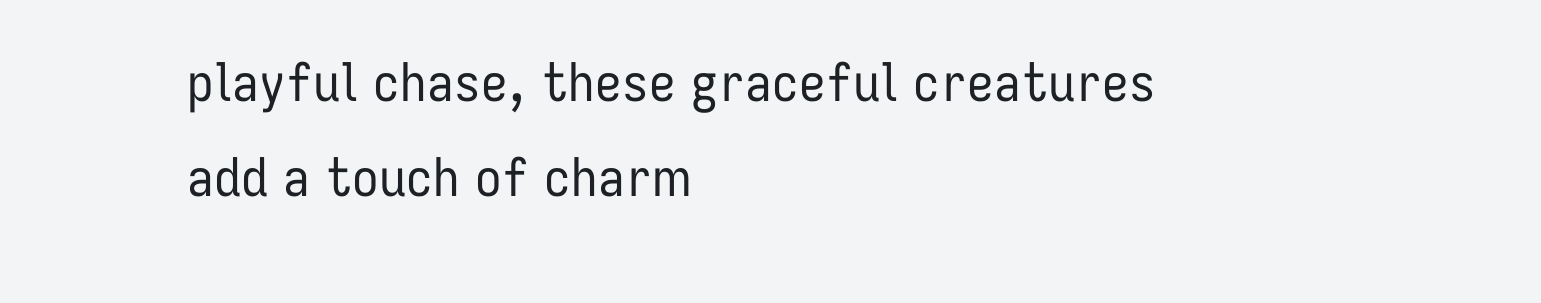playful chase, these graceful creatures add a touch of charm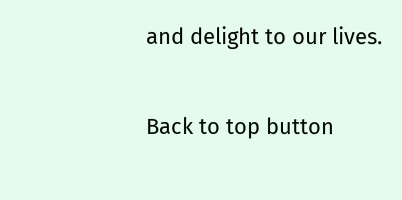and delight to our lives.

Back to top button